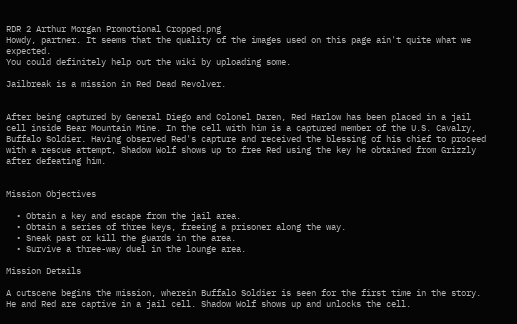RDR 2 Arthur Morgan Promotional Cropped.png
Howdy, partner. It seems that the quality of the images used on this page ain't quite what we expected.
You could definitely help out the wiki by uploading some.

Jailbreak is a mission in Red Dead Revolver.


After being captured by General Diego and Colonel Daren, Red Harlow has been placed in a jail cell inside Bear Mountain Mine. In the cell with him is a captured member of the U.S. Cavalry, Buffalo Soldier. Having observed Red's capture and received the blessing of his chief to proceed with a rescue attempt, Shadow Wolf shows up to free Red using the key he obtained from Grizzly after defeating him.


Mission Objectives

  • Obtain a key and escape from the jail area.
  • Obtain a series of three keys, freeing a prisoner along the way.
  • Sneak past or kill the guards in the area.
  • Survive a three-way duel in the lounge area.

Mission Details

A cutscene begins the mission, wherein Buffalo Soldier is seen for the first time in the story. He and Red are captive in a jail cell. Shadow Wolf shows up and unlocks the cell.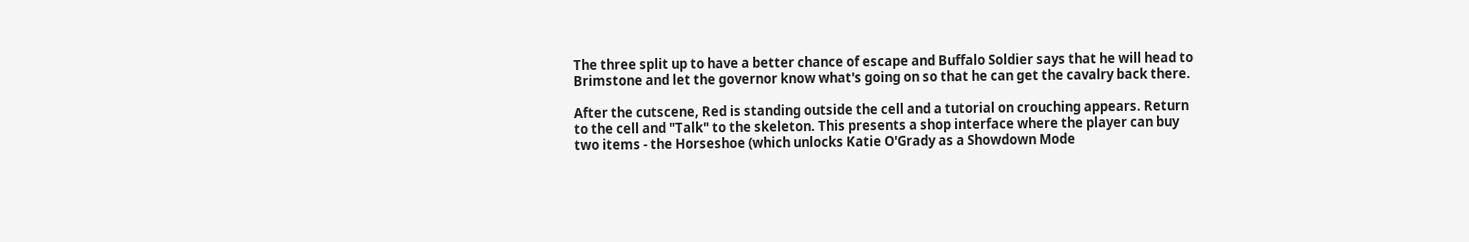The three split up to have a better chance of escape and Buffalo Soldier says that he will head to Brimstone and let the governor know what's going on so that he can get the cavalry back there.

After the cutscene, Red is standing outside the cell and a tutorial on crouching appears. Return to the cell and "Talk" to the skeleton. This presents a shop interface where the player can buy two items - the Horseshoe (which unlocks Katie O'Grady as a Showdown Mode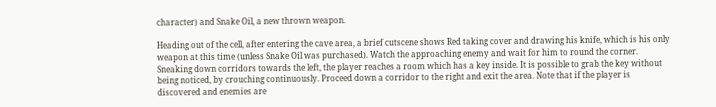character) and Snake Oil, a new thrown weapon.

Heading out of the cell, after entering the cave area, a brief cutscene shows Red taking cover and drawing his knife, which is his only weapon at this time (unless Snake Oil was purchased). Watch the approaching enemy and wait for him to round the corner. Sneaking down corridors towards the left, the player reaches a room which has a key inside. It is possible to grab the key without being noticed, by crouching continuously. Proceed down a corridor to the right and exit the area. Note that if the player is discovered and enemies are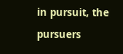in pursuit, the pursuers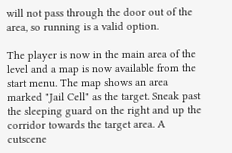will not pass through the door out of the area, so running is a valid option.

The player is now in the main area of the level and a map is now available from the start menu. The map shows an area marked "Jail Cell" as the target. Sneak past the sleeping guard on the right and up the corridor towards the target area. A cutscene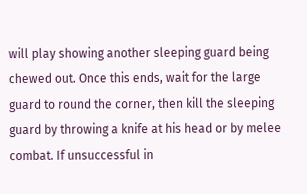will play showing another sleeping guard being chewed out. Once this ends, wait for the large guard to round the corner, then kill the sleeping guard by throwing a knife at his head or by melee combat. If unsuccessful in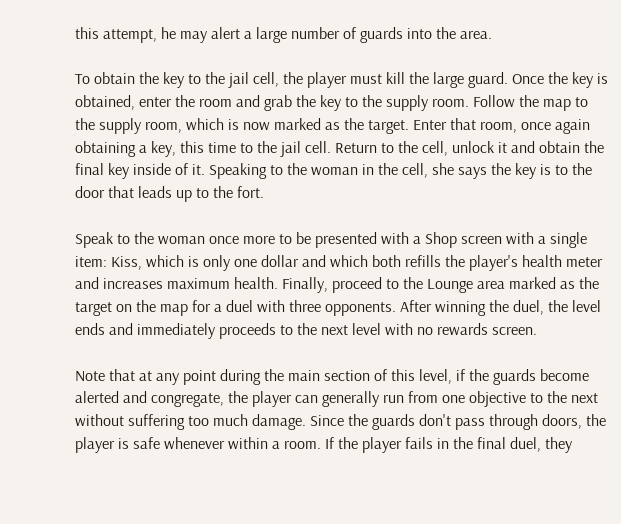this attempt, he may alert a large number of guards into the area.

To obtain the key to the jail cell, the player must kill the large guard. Once the key is obtained, enter the room and grab the key to the supply room. Follow the map to the supply room, which is now marked as the target. Enter that room, once again obtaining a key, this time to the jail cell. Return to the cell, unlock it and obtain the final key inside of it. Speaking to the woman in the cell, she says the key is to the door that leads up to the fort.

Speak to the woman once more to be presented with a Shop screen with a single item: Kiss, which is only one dollar and which both refills the player's health meter and increases maximum health. Finally, proceed to the Lounge area marked as the target on the map for a duel with three opponents. After winning the duel, the level ends and immediately proceeds to the next level with no rewards screen.

Note that at any point during the main section of this level, if the guards become alerted and congregate, the player can generally run from one objective to the next without suffering too much damage. Since the guards don't pass through doors, the player is safe whenever within a room. If the player fails in the final duel, they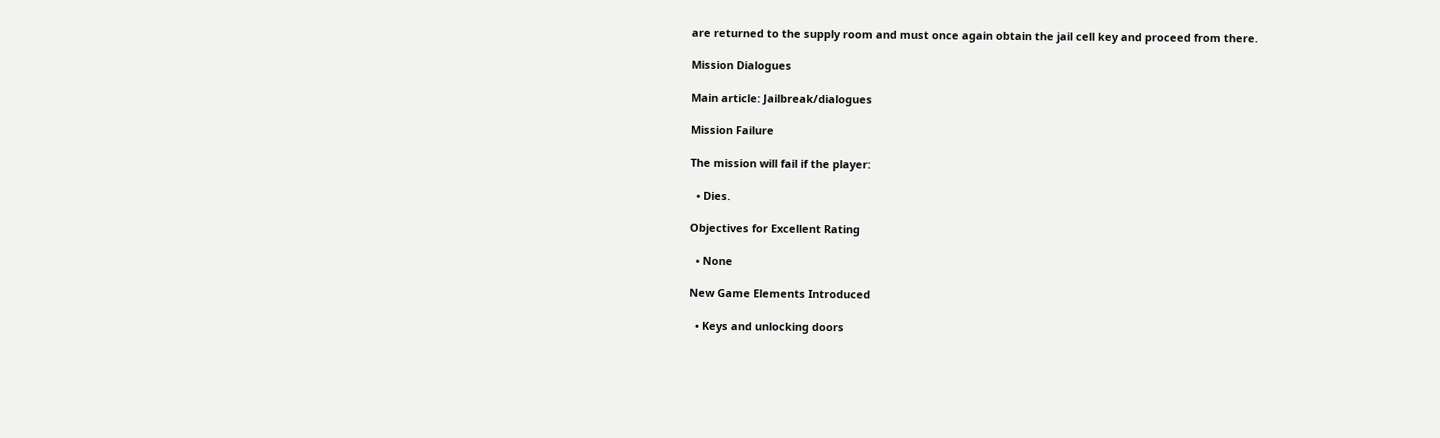are returned to the supply room and must once again obtain the jail cell key and proceed from there.

Mission Dialogues

Main article: Jailbreak/dialogues

Mission Failure

The mission will fail if the player:

  • Dies.

Objectives for Excellent Rating

  • None

New Game Elements Introduced

  • Keys and unlocking doors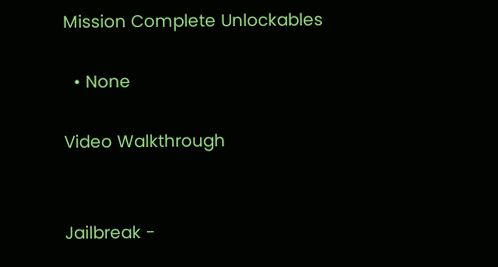Mission Complete Unlockables

  • None

Video Walkthrough


Jailbreak -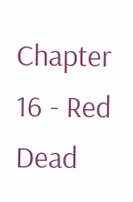Chapter 16 - Red Dead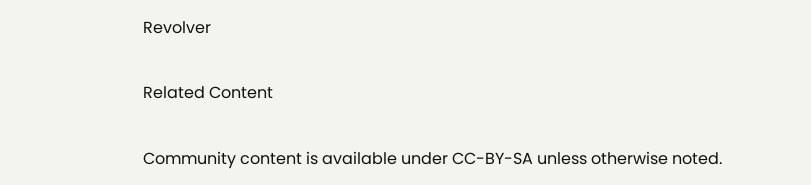Revolver

Related Content

Community content is available under CC-BY-SA unless otherwise noted.